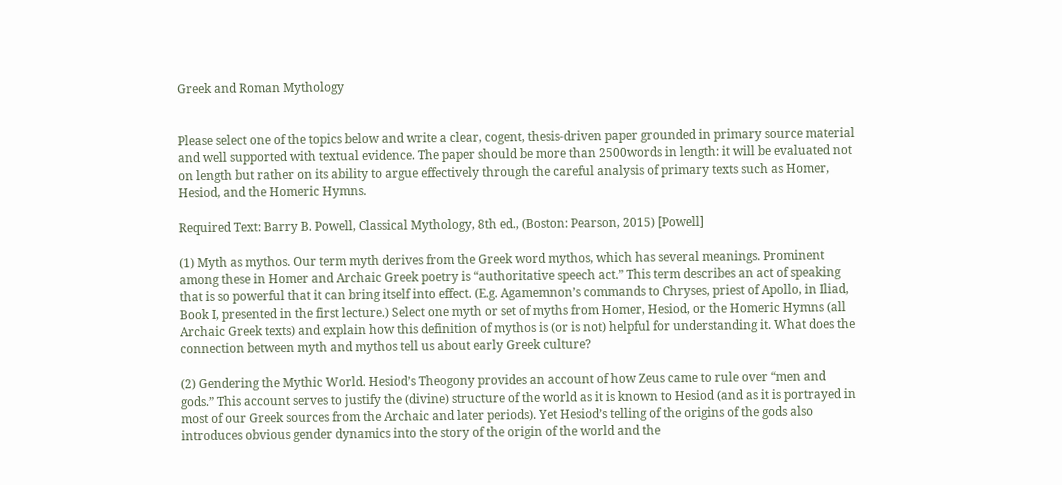Greek and Roman Mythology


Please select one of the topics below and write a clear, cogent, thesis-driven paper grounded in primary source material and well supported with textual evidence. The paper should be more than 2500words in length: it will be evaluated not on length but rather on its ability to argue effectively through the careful analysis of primary texts such as Homer, Hesiod, and the Homeric Hymns.

Required Text: Barry B. Powell, Classical Mythology, 8th ed., (Boston: Pearson, 2015) [Powell]

(1) Myth as mythos. Our term myth derives from the Greek word mythos, which has several meanings. Prominent among these in Homer and Archaic Greek poetry is “authoritative speech act.” This term describes an act of speaking that is so powerful that it can bring itself into effect. (E.g. Agamemnon’s commands to Chryses, priest of Apollo, in Iliad, Book I, presented in the first lecture.) Select one myth or set of myths from Homer, Hesiod, or the Homeric Hymns (all Archaic Greek texts) and explain how this definition of mythos is (or is not) helpful for understanding it. What does the connection between myth and mythos tell us about early Greek culture?

(2) Gendering the Mythic World. Hesiod’s Theogony provides an account of how Zeus came to rule over “men and gods.” This account serves to justify the (divine) structure of the world as it is known to Hesiod (and as it is portrayed in most of our Greek sources from the Archaic and later periods). Yet Hesiod’s telling of the origins of the gods also introduces obvious gender dynamics into the story of the origin of the world and the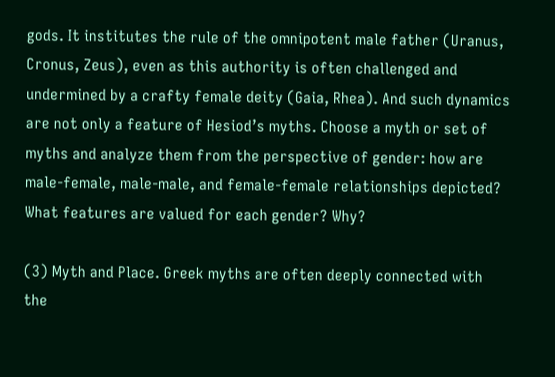gods. It institutes the rule of the omnipotent male father (Uranus, Cronus, Zeus), even as this authority is often challenged and undermined by a crafty female deity (Gaia, Rhea). And such dynamics are not only a feature of Hesiod’s myths. Choose a myth or set of myths and analyze them from the perspective of gender: how are male-female, male-male, and female-female relationships depicted? What features are valued for each gender? Why?

(3) Myth and Place. Greek myths are often deeply connected with the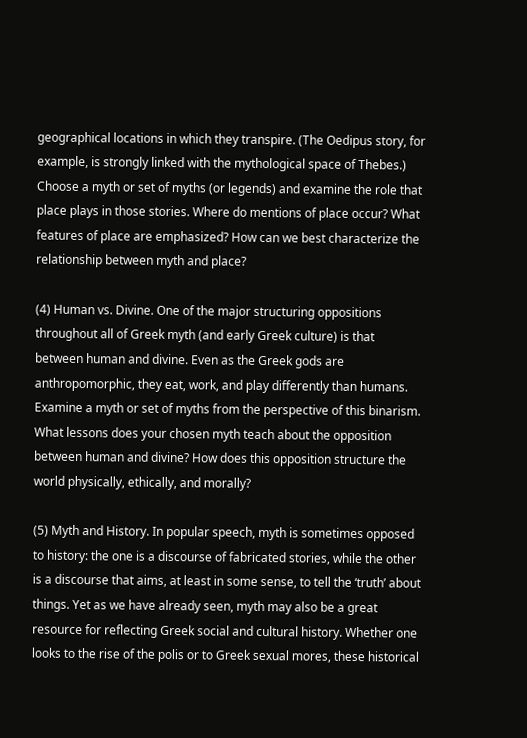geographical locations in which they transpire. (The Oedipus story, for example, is strongly linked with the mythological space of Thebes.) Choose a myth or set of myths (or legends) and examine the role that place plays in those stories. Where do mentions of place occur? What features of place are emphasized? How can we best characterize the relationship between myth and place?

(4) Human vs. Divine. One of the major structuring oppositions throughout all of Greek myth (and early Greek culture) is that between human and divine. Even as the Greek gods are anthropomorphic, they eat, work, and play differently than humans. Examine a myth or set of myths from the perspective of this binarism. What lessons does your chosen myth teach about the opposition between human and divine? How does this opposition structure the world physically, ethically, and morally?

(5) Myth and History. In popular speech, myth is sometimes opposed to history: the one is a discourse of fabricated stories, while the other is a discourse that aims, at least in some sense, to tell the ‘truth’ about things. Yet as we have already seen, myth may also be a great resource for reflecting Greek social and cultural history. Whether one looks to the rise of the polis or to Greek sexual mores, these historical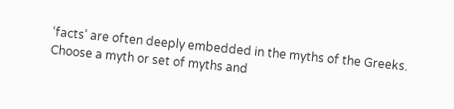‘facts’ are often deeply embedded in the myths of the Greeks. Choose a myth or set of myths and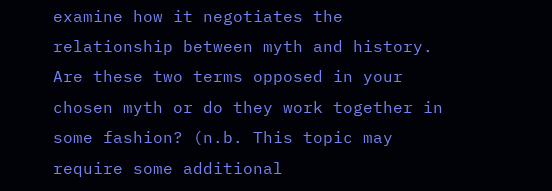examine how it negotiates the relationship between myth and history. Are these two terms opposed in your chosen myth or do they work together in some fashion? (n.b. This topic may require some additional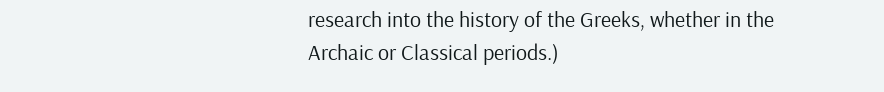research into the history of the Greeks, whether in the Archaic or Classical periods.)